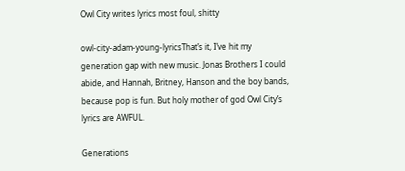Owl City writes lyrics most foul, shitty

owl-city-adam-young-lyricsThat’s it, I’ve hit my generation gap with new music. Jonas Brothers I could abide, and Hannah, Britney, Hanson and the boy bands, because pop is fun. But holy mother of god Owl City’s lyrics are AWFUL.

Generations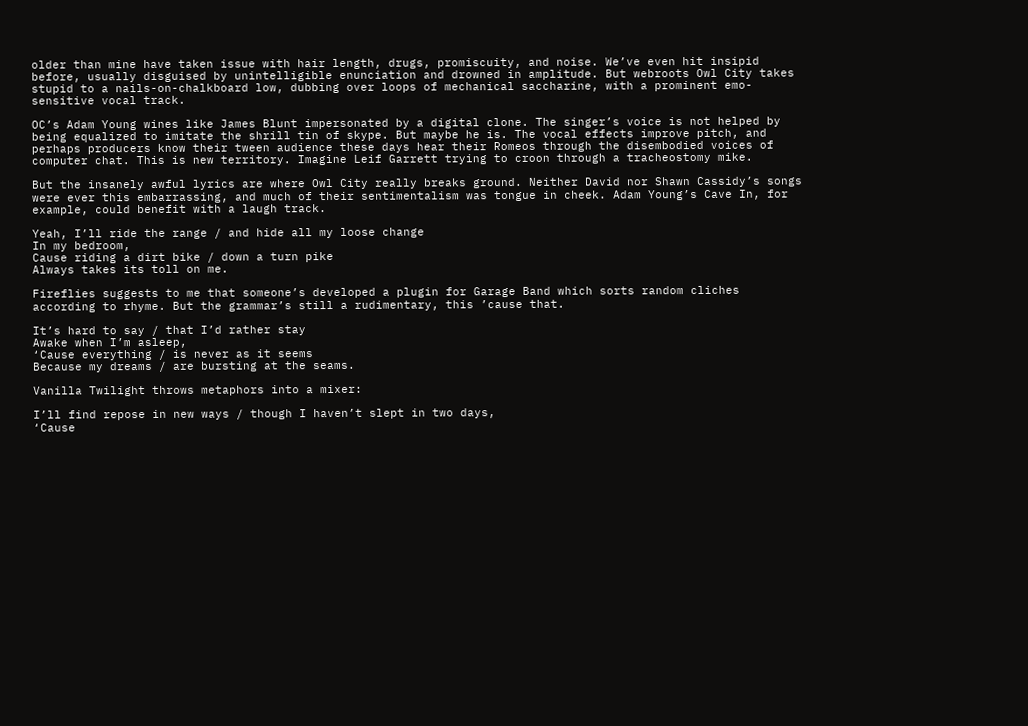older than mine have taken issue with hair length, drugs, promiscuity, and noise. We’ve even hit insipid before, usually disguised by unintelligible enunciation and drowned in amplitude. But webroots Owl City takes stupid to a nails-on-chalkboard low, dubbing over loops of mechanical saccharine, with a prominent emo-sensitive vocal track.

OC’s Adam Young wines like James Blunt impersonated by a digital clone. The singer’s voice is not helped by being equalized to imitate the shrill tin of skype. But maybe he is. The vocal effects improve pitch, and perhaps producers know their tween audience these days hear their Romeos through the disembodied voices of computer chat. This is new territory. Imagine Leif Garrett trying to croon through a tracheostomy mike.

But the insanely awful lyrics are where Owl City really breaks ground. Neither David nor Shawn Cassidy’s songs were ever this embarrassing, and much of their sentimentalism was tongue in cheek. Adam Young’s Cave In, for example, could benefit with a laugh track.

Yeah, I’ll ride the range / and hide all my loose change
In my bedroom,
Cause riding a dirt bike / down a turn pike
Always takes its toll on me.

Fireflies suggests to me that someone’s developed a plugin for Garage Band which sorts random cliches according to rhyme. But the grammar’s still a rudimentary, this ’cause that.

It’s hard to say / that I’d rather stay
Awake when I’m asleep,
‘Cause everything / is never as it seems
Because my dreams / are bursting at the seams.

Vanilla Twilight throws metaphors into a mixer:

I’ll find repose in new ways / though I haven’t slept in two days,
‘Cause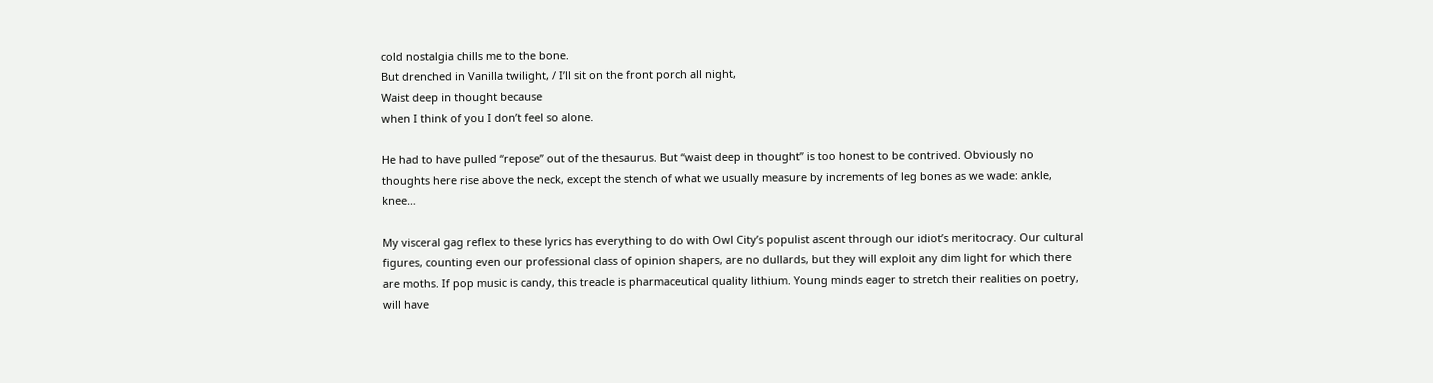cold nostalgia chills me to the bone.
But drenched in Vanilla twilight, / I’ll sit on the front porch all night,
Waist deep in thought because
when I think of you I don’t feel so alone.

He had to have pulled “repose” out of the thesaurus. But “waist deep in thought” is too honest to be contrived. Obviously no thoughts here rise above the neck, except the stench of what we usually measure by increments of leg bones as we wade: ankle, knee…

My visceral gag reflex to these lyrics has everything to do with Owl City’s populist ascent through our idiot’s meritocracy. Our cultural figures, counting even our professional class of opinion shapers, are no dullards, but they will exploit any dim light for which there are moths. If pop music is candy, this treacle is pharmaceutical quality lithium. Young minds eager to stretch their realities on poetry, will have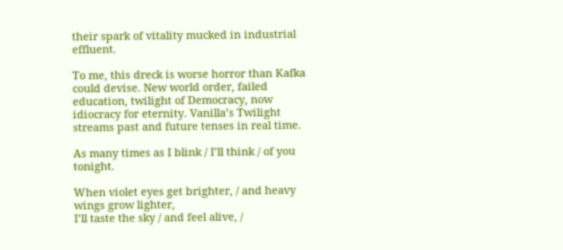their spark of vitality mucked in industrial effluent.

To me, this dreck is worse horror than Kafka could devise. New world order, failed education, twilight of Democracy, now idiocracy for eternity. Vanilla’s Twilight streams past and future tenses in real time.

As many times as I blink / I’ll think / of you tonight.

When violet eyes get brighter, / and heavy wings grow lighter,
I’ll taste the sky / and feel alive, /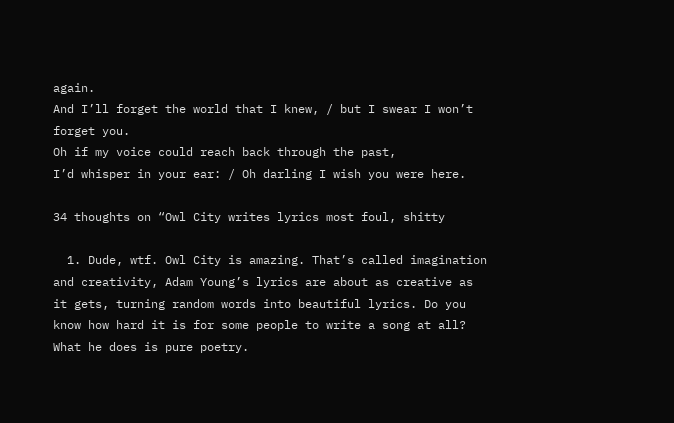again.
And I’ll forget the world that I knew, / but I swear I won’t forget you.
Oh if my voice could reach back through the past,
I’d whisper in your ear: / Oh darling I wish you were here.

34 thoughts on “Owl City writes lyrics most foul, shitty

  1. Dude, wtf. Owl City is amazing. That’s called imagination and creativity, Adam Young’s lyrics are about as creative as it gets, turning random words into beautiful lyrics. Do you know how hard it is for some people to write a song at all? What he does is pure poetry.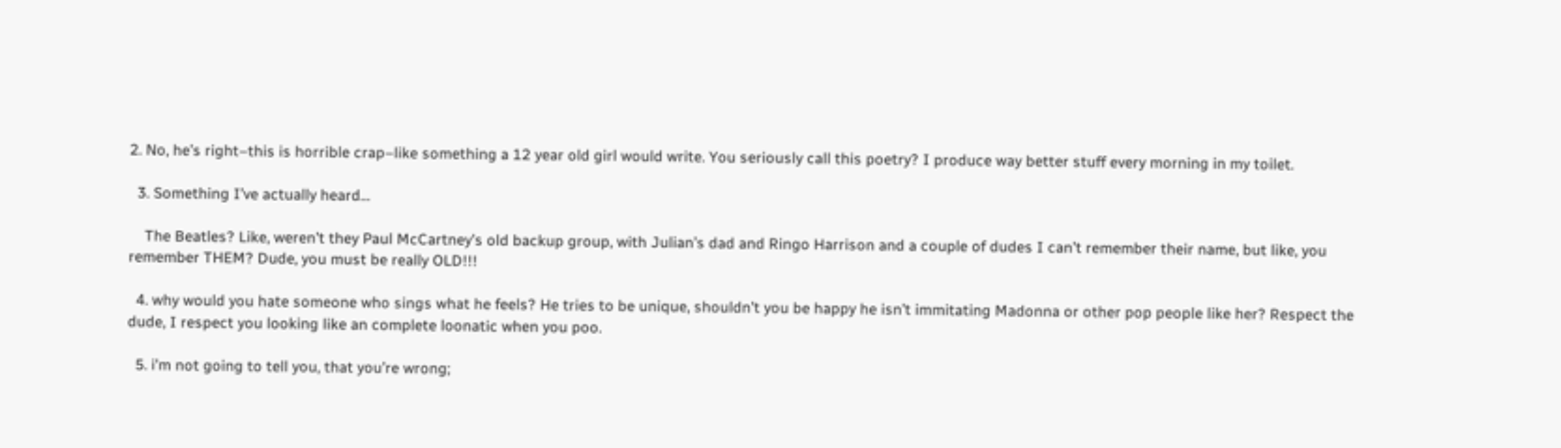2. No, he’s right–this is horrible crap–like something a 12 year old girl would write. You seriously call this poetry? I produce way better stuff every morning in my toilet.

  3. Something I’ve actually heard…

    The Beatles? Like, weren’t they Paul McCartney’s old backup group, with Julian’s dad and Ringo Harrison and a couple of dudes I can’t remember their name, but like, you remember THEM? Dude, you must be really OLD!!!

  4. why would you hate someone who sings what he feels? He tries to be unique, shouldn’t you be happy he isn’t immitating Madonna or other pop people like her? Respect the dude, I respect you looking like an complete loonatic when you poo.

  5. i’m not going to tell you, that you’re wrong;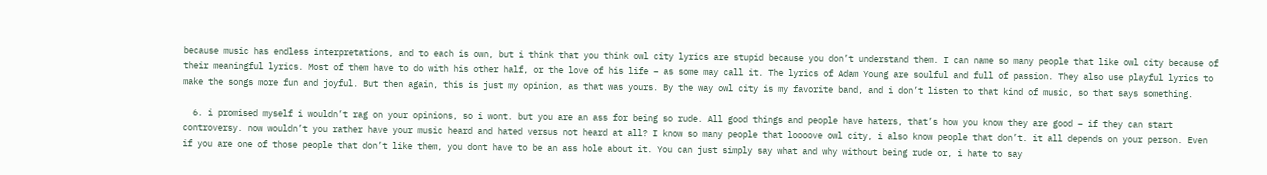because music has endless interpretations, and to each is own, but i think that you think owl city lyrics are stupid because you don’t understand them. I can name so many people that like owl city because of their meaningful lyrics. Most of them have to do with his other half, or the love of his life – as some may call it. The lyrics of Adam Young are soulful and full of passion. They also use playful lyrics to make the songs more fun and joyful. But then again, this is just my opinion, as that was yours. By the way owl city is my favorite band, and i don’t listen to that kind of music, so that says something.

  6. i promised myself i wouldn’t rag on your opinions, so i wont. but you are an ass for being so rude. All good things and people have haters, that’s how you know they are good – if they can start controversy. now wouldn’t you rather have your music heard and hated versus not heard at all? I know so many people that loooove owl city, i also know people that don’t. it all depends on your person. Even if you are one of those people that don’t like them, you dont have to be an ass hole about it. You can just simply say what and why without being rude or, i hate to say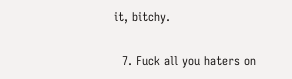it, bitchy.

  7. Fuck all you haters on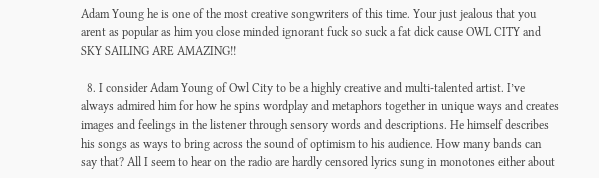Adam Young he is one of the most creative songwriters of this time. Your just jealous that you arent as popular as him you close minded ignorant fuck so suck a fat dick cause OWL CITY and SKY SAILING ARE AMAZING!!

  8. I consider Adam Young of Owl City to be a highly creative and multi-talented artist. I’ve always admired him for how he spins wordplay and metaphors together in unique ways and creates images and feelings in the listener through sensory words and descriptions. He himself describes his songs as ways to bring across the sound of optimism to his audience. How many bands can say that? All I seem to hear on the radio are hardly censored lyrics sung in monotones either about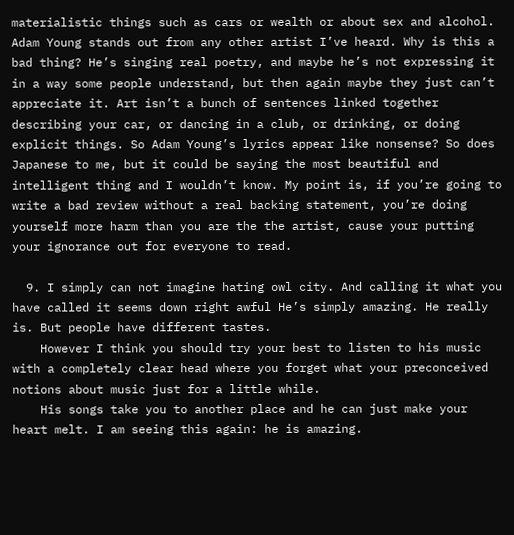materialistic things such as cars or wealth or about sex and alcohol. Adam Young stands out from any other artist I’ve heard. Why is this a bad thing? He’s singing real poetry, and maybe he’s not expressing it in a way some people understand, but then again maybe they just can’t appreciate it. Art isn’t a bunch of sentences linked together describing your car, or dancing in a club, or drinking, or doing explicit things. So Adam Young’s lyrics appear like nonsense? So does Japanese to me, but it could be saying the most beautiful and intelligent thing and I wouldn’t know. My point is, if you’re going to write a bad review without a real backing statement, you’re doing yourself more harm than you are the the artist, cause your putting your ignorance out for everyone to read.

  9. I simply can not imagine hating owl city. And calling it what you have called it seems down right awful He’s simply amazing. He really is. But people have different tastes.
    However I think you should try your best to listen to his music with a completely clear head where you forget what your preconceived notions about music just for a little while.
    His songs take you to another place and he can just make your heart melt. I am seeing this again: he is amazing.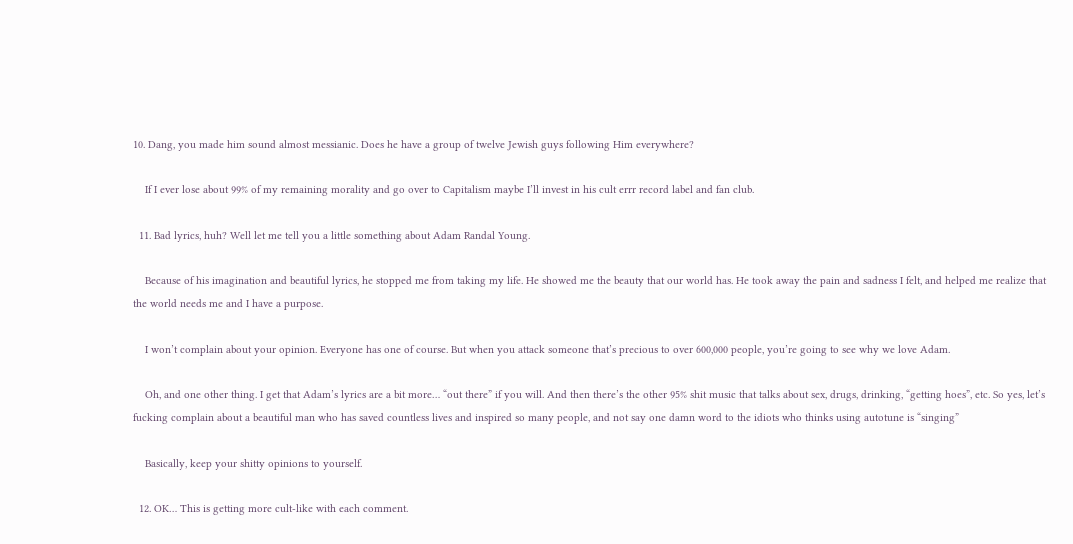10. Dang, you made him sound almost messianic. Does he have a group of twelve Jewish guys following Him everywhere?

    If I ever lose about 99% of my remaining morality and go over to Capitalism maybe I’ll invest in his cult errr record label and fan club.

  11. Bad lyrics, huh? Well let me tell you a little something about Adam Randal Young.

    Because of his imagination and beautiful lyrics, he stopped me from taking my life. He showed me the beauty that our world has. He took away the pain and sadness I felt, and helped me realize that the world needs me and I have a purpose.

    I won’t complain about your opinion. Everyone has one of course. But when you attack someone that’s precious to over 600,000 people, you’re going to see why we love Adam.

    Oh, and one other thing. I get that Adam’s lyrics are a bit more… “out there” if you will. And then there’s the other 95% shit music that talks about sex, drugs, drinking, “getting hoes”, etc. So yes, let’s fucking complain about a beautiful man who has saved countless lives and inspired so many people, and not say one damn word to the idiots who thinks using autotune is “singing”

    Basically, keep your shitty opinions to yourself.

  12. OK… This is getting more cult-like with each comment.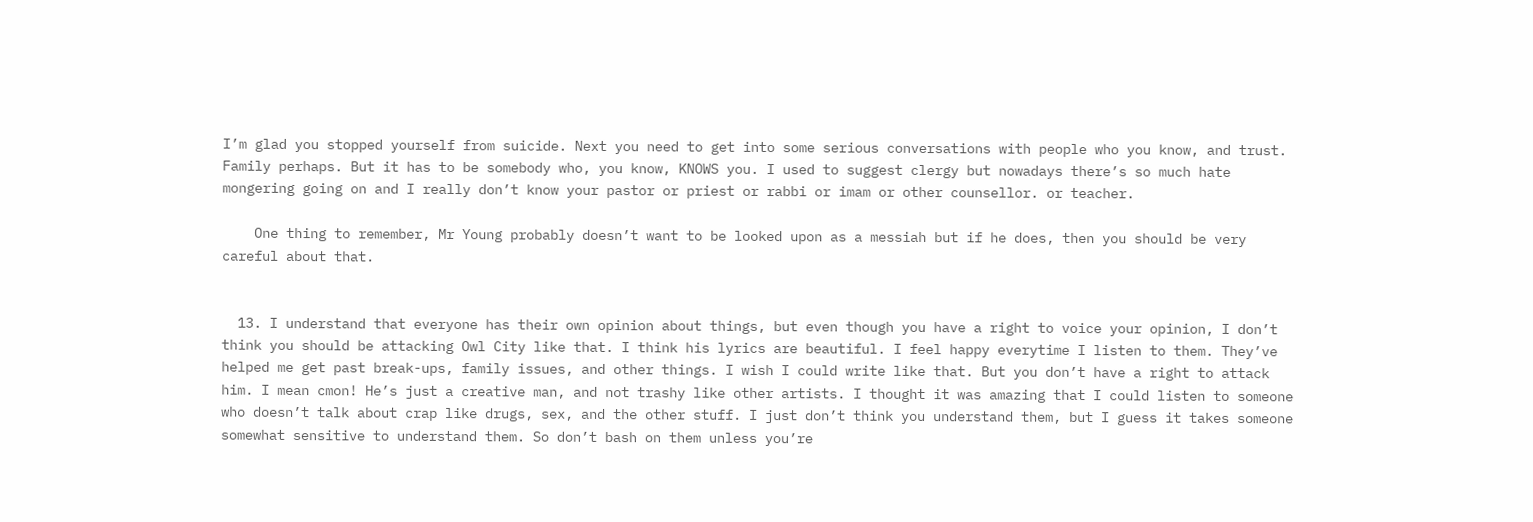I’m glad you stopped yourself from suicide. Next you need to get into some serious conversations with people who you know, and trust. Family perhaps. But it has to be somebody who, you know, KNOWS you. I used to suggest clergy but nowadays there’s so much hate mongering going on and I really don’t know your pastor or priest or rabbi or imam or other counsellor. or teacher.

    One thing to remember, Mr Young probably doesn’t want to be looked upon as a messiah but if he does, then you should be very careful about that.


  13. I understand that everyone has their own opinion about things, but even though you have a right to voice your opinion, I don’t think you should be attacking Owl City like that. I think his lyrics are beautiful. I feel happy everytime I listen to them. They’ve helped me get past break-ups, family issues, and other things. I wish I could write like that. But you don’t have a right to attack him. I mean cmon! He’s just a creative man, and not trashy like other artists. I thought it was amazing that I could listen to someone who doesn’t talk about crap like drugs, sex, and the other stuff. I just don’t think you understand them, but I guess it takes someone somewhat sensitive to understand them. So don’t bash on them unless you’re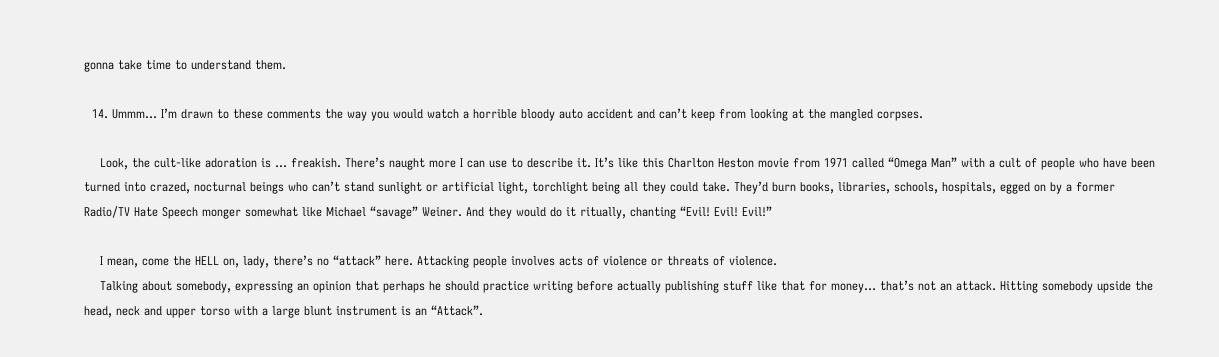gonna take time to understand them.

  14. Ummm… I’m drawn to these comments the way you would watch a horrible bloody auto accident and can’t keep from looking at the mangled corpses.

    Look, the cult-like adoration is … freakish. There’s naught more I can use to describe it. It’s like this Charlton Heston movie from 1971 called “Omega Man” with a cult of people who have been turned into crazed, nocturnal beings who can’t stand sunlight or artificial light, torchlight being all they could take. They’d burn books, libraries, schools, hospitals, egged on by a former Radio/TV Hate Speech monger somewhat like Michael “savage” Weiner. And they would do it ritually, chanting “Evil! Evil! Evil!”

    I mean, come the HELL on, lady, there’s no “attack” here. Attacking people involves acts of violence or threats of violence.
    Talking about somebody, expressing an opinion that perhaps he should practice writing before actually publishing stuff like that for money… that’s not an attack. Hitting somebody upside the head, neck and upper torso with a large blunt instrument is an “Attack”.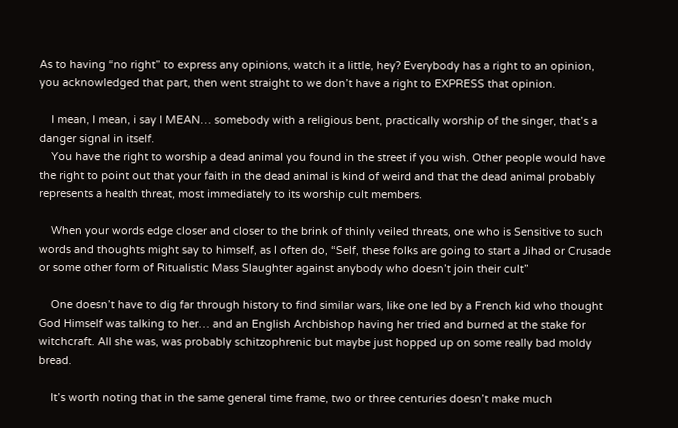As to having “no right” to express any opinions, watch it a little, hey? Everybody has a right to an opinion, you acknowledged that part, then went straight to we don’t have a right to EXPRESS that opinion.

    I mean, I mean, i say I MEAN… somebody with a religious bent, practically worship of the singer, that’s a danger signal in itself.
    You have the right to worship a dead animal you found in the street if you wish. Other people would have the right to point out that your faith in the dead animal is kind of weird and that the dead animal probably represents a health threat, most immediately to its worship cult members.

    When your words edge closer and closer to the brink of thinly veiled threats, one who is Sensitive to such words and thoughts might say to himself, as I often do, “Self, these folks are going to start a Jihad or Crusade or some other form of Ritualistic Mass Slaughter against anybody who doesn’t join their cult”

    One doesn’t have to dig far through history to find similar wars, like one led by a French kid who thought God Himself was talking to her… and an English Archbishop having her tried and burned at the stake for witchcraft. All she was, was probably schitzophrenic but maybe just hopped up on some really bad moldy bread.

    It’s worth noting that in the same general time frame, two or three centuries doesn’t make much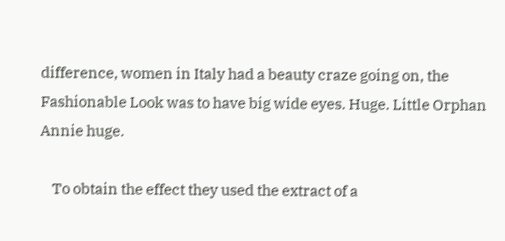difference, women in Italy had a beauty craze going on, the Fashionable Look was to have big wide eyes. Huge. Little Orphan Annie huge.

    To obtain the effect they used the extract of a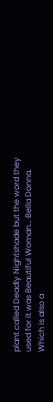plant called Deadly Nightshade but the word they used for it was Beautiful Woman… Bella Donna. Which is also a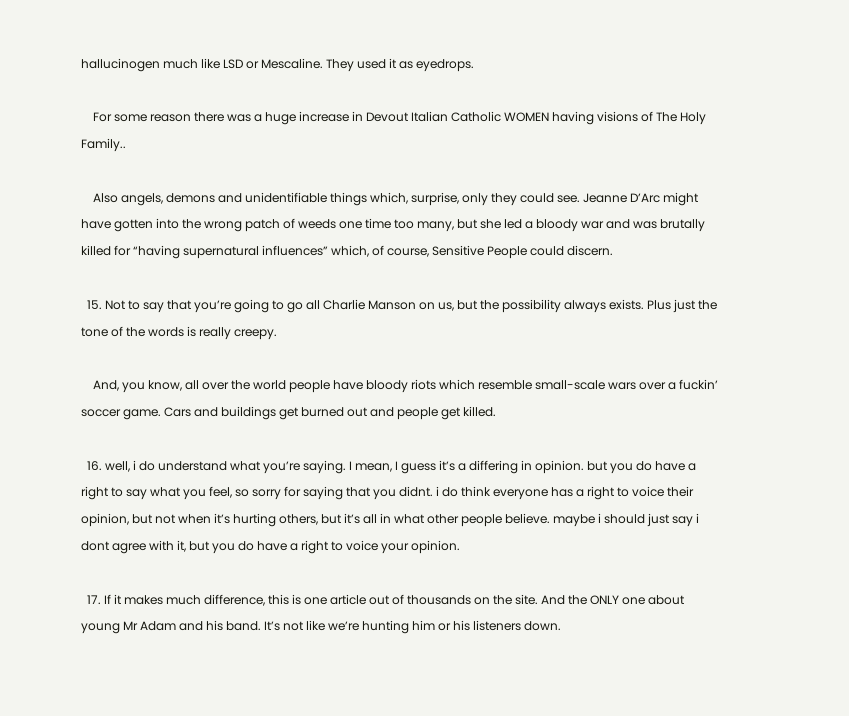hallucinogen much like LSD or Mescaline. They used it as eyedrops.

    For some reason there was a huge increase in Devout Italian Catholic WOMEN having visions of The Holy Family..

    Also angels, demons and unidentifiable things which, surprise, only they could see. Jeanne D’Arc might have gotten into the wrong patch of weeds one time too many, but she led a bloody war and was brutally killed for “having supernatural influences” which, of course, Sensitive People could discern.

  15. Not to say that you’re going to go all Charlie Manson on us, but the possibility always exists. Plus just the tone of the words is really creepy.

    And, you know, all over the world people have bloody riots which resemble small-scale wars over a fuckin’ soccer game. Cars and buildings get burned out and people get killed.

  16. well, i do understand what you’re saying. I mean, I guess it’s a differing in opinion. but you do have a right to say what you feel, so sorry for saying that you didnt. i do think everyone has a right to voice their opinion, but not when it’s hurting others, but it’s all in what other people believe. maybe i should just say i dont agree with it, but you do have a right to voice your opinion.

  17. If it makes much difference, this is one article out of thousands on the site. And the ONLY one about young Mr Adam and his band. It’s not like we’re hunting him or his listeners down.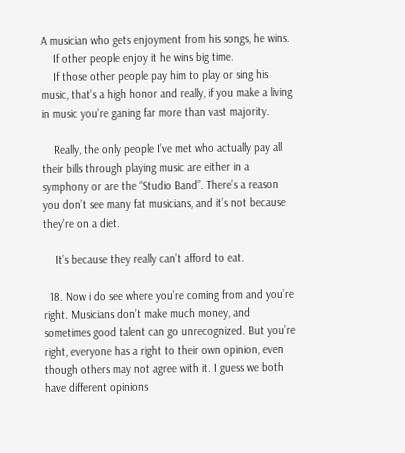A musician who gets enjoyment from his songs, he wins.
    If other people enjoy it he wins big time.
    If those other people pay him to play or sing his music, that’s a high honor and really, if you make a living in music you’re ganing far more than vast majority.

    Really, the only people I’ve met who actually pay all their bills through playing music are either in a symphony or are the “Studio Band”. There’s a reason you don’t see many fat musicians, and it’s not because they’re on a diet.

    It’s because they really can’t afford to eat.

  18. Now i do see where you’re coming from and you’re right. Musicians don’t make much money, and sometimes good talent can go unrecognized. But you’re right, everyone has a right to their own opinion, even though others may not agree with it. I guess we both have different opinions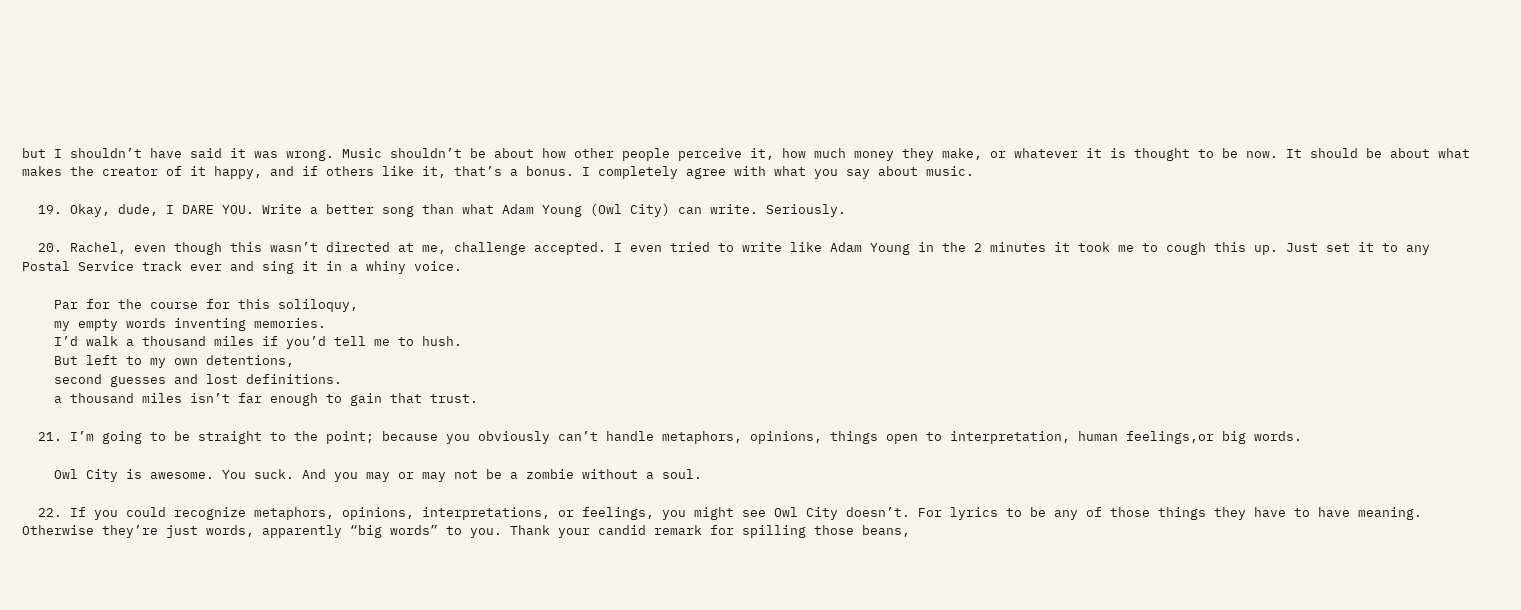but I shouldn’t have said it was wrong. Music shouldn’t be about how other people perceive it, how much money they make, or whatever it is thought to be now. It should be about what makes the creator of it happy, and if others like it, that’s a bonus. I completely agree with what you say about music.

  19. Okay, dude, I DARE YOU. Write a better song than what Adam Young (Owl City) can write. Seriously.

  20. Rachel, even though this wasn’t directed at me, challenge accepted. I even tried to write like Adam Young in the 2 minutes it took me to cough this up. Just set it to any Postal Service track ever and sing it in a whiny voice.

    Par for the course for this soliloquy,
    my empty words inventing memories.
    I’d walk a thousand miles if you’d tell me to hush.
    But left to my own detentions,
    second guesses and lost definitions.
    a thousand miles isn’t far enough to gain that trust.

  21. I’m going to be straight to the point; because you obviously can’t handle metaphors, opinions, things open to interpretation, human feelings,or big words.

    Owl City is awesome. You suck. And you may or may not be a zombie without a soul.

  22. If you could recognize metaphors, opinions, interpretations, or feelings, you might see Owl City doesn’t. For lyrics to be any of those things they have to have meaning. Otherwise they’re just words, apparently “big words” to you. Thank your candid remark for spilling those beans,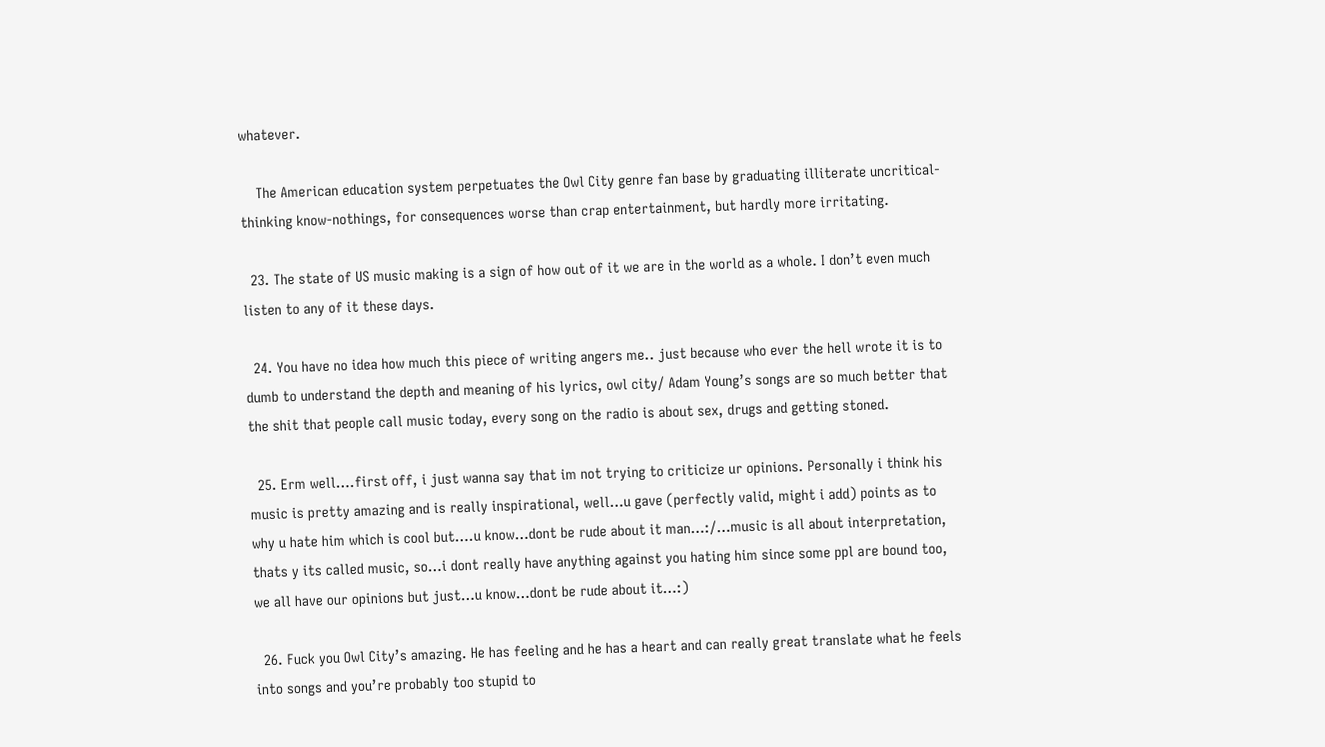whatever.

    The American education system perpetuates the Owl City genre fan base by graduating illiterate uncritical-thinking know-nothings, for consequences worse than crap entertainment, but hardly more irritating.

  23. The state of US music making is a sign of how out of it we are in the world as a whole. I don’t even much listen to any of it these days.

  24. You have no idea how much this piece of writing angers me.. just because who ever the hell wrote it is to dumb to understand the depth and meaning of his lyrics, owl city/ Adam Young’s songs are so much better that the shit that people call music today, every song on the radio is about sex, drugs and getting stoned.

  25. Erm well….first off, i just wanna say that im not trying to criticize ur opinions. Personally i think his music is pretty amazing and is really inspirational, well…u gave (perfectly valid, might i add) points as to why u hate him which is cool but….u know…dont be rude about it man…:/…music is all about interpretation, thats y its called music, so…i dont really have anything against you hating him since some ppl are bound too, we all have our opinions but just…u know…dont be rude about it…:)

  26. Fuck you Owl City’s amazing. He has feeling and he has a heart and can really great translate what he feels into songs and you’re probably too stupid to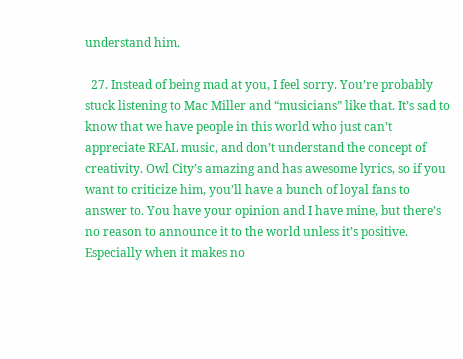understand him.

  27. Instead of being mad at you, I feel sorry. You’re probably stuck listening to Mac Miller and “musicians” like that. It’s sad to know that we have people in this world who just can’t appreciate REAL music, and don’t understand the concept of creativity. Owl City’s amazing and has awesome lyrics, so if you want to criticize him, you’ll have a bunch of loyal fans to answer to. You have your opinion and I have mine, but there’s no reason to announce it to the world unless it’s positive. Especially when it makes no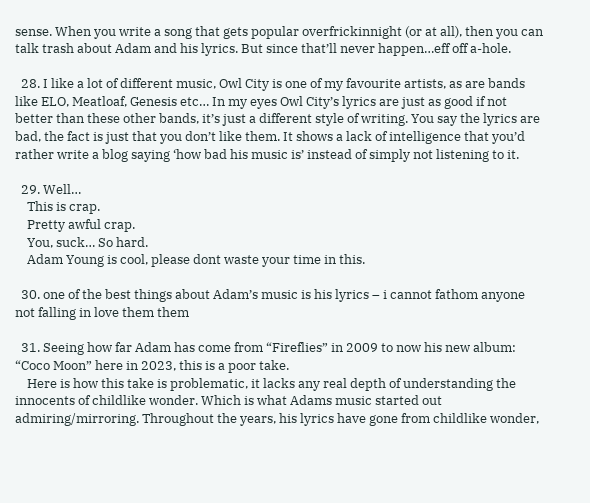sense. When you write a song that gets popular overfrickinnight (or at all), then you can talk trash about Adam and his lyrics. But since that’ll never happen…eff off a-hole.

  28. I like a lot of different music, Owl City is one of my favourite artists, as are bands like ELO, Meatloaf, Genesis etc… In my eyes Owl City’s lyrics are just as good if not better than these other bands, it’s just a different style of writing. You say the lyrics are bad, the fact is just that you don’t like them. It shows a lack of intelligence that you’d rather write a blog saying ‘how bad his music is’ instead of simply not listening to it.

  29. Well…
    This is crap.
    Pretty awful crap.
    You, suck… So hard.
    Adam Young is cool, please dont waste your time in this.

  30. one of the best things about Adam’s music is his lyrics – i cannot fathom anyone not falling in love them them

  31. Seeing how far Adam has come from “Fireflies” in 2009 to now his new album: “Coco Moon” here in 2023, this is a poor take.
    Here is how this take is problematic, it lacks any real depth of understanding the innocents of childlike wonder. Which is what Adams music started out admiring/mirroring. Throughout the years, his lyrics have gone from childlike wonder,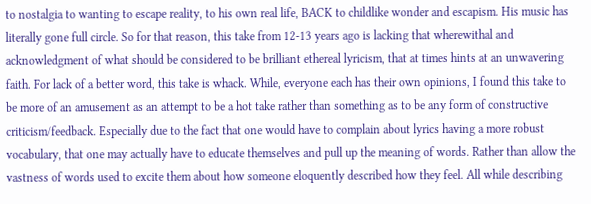to nostalgia to wanting to escape reality, to his own real life, BACK to childlike wonder and escapism. His music has literally gone full circle. So for that reason, this take from 12-13 years ago is lacking that wherewithal and acknowledgment of what should be considered to be brilliant ethereal lyricism, that at times hints at an unwavering faith. For lack of a better word, this take is whack. While, everyone each has their own opinions, I found this take to be more of an amusement as an attempt to be a hot take rather than something as to be any form of constructive criticism/feedback. Especially due to the fact that one would have to complain about lyrics having a more robust vocabulary, that one may actually have to educate themselves and pull up the meaning of words. Rather than allow the vastness of words used to excite them about how someone eloquently described how they feel. All while describing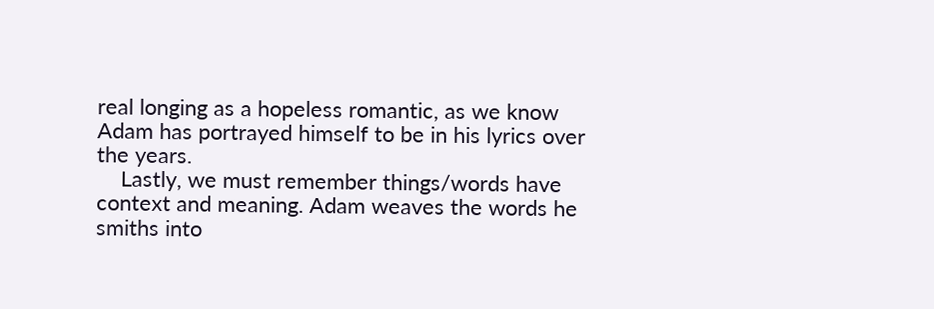real longing as a hopeless romantic, as we know Adam has portrayed himself to be in his lyrics over the years.
    Lastly, we must remember things/words have context and meaning. Adam weaves the words he smiths into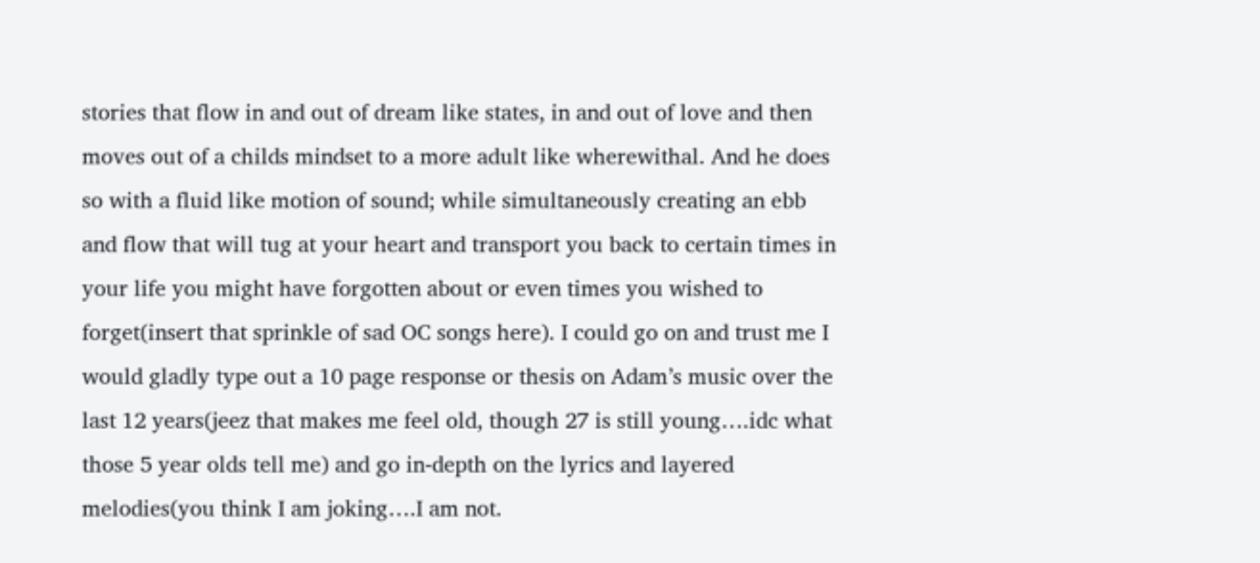stories that flow in and out of dream like states, in and out of love and then moves out of a childs mindset to a more adult like wherewithal. And he does so with a fluid like motion of sound; while simultaneously creating an ebb and flow that will tug at your heart and transport you back to certain times in your life you might have forgotten about or even times you wished to forget(insert that sprinkle of sad OC songs here). I could go on and trust me I would gladly type out a 10 page response or thesis on Adam’s music over the last 12 years(jeez that makes me feel old, though 27 is still young….idc what those 5 year olds tell me) and go in-depth on the lyrics and layered melodies(you think I am joking….I am not.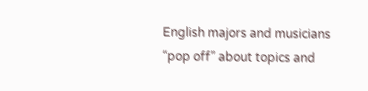English majors and musicians “pop off” about topics and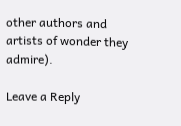other authors and artists of wonder they admire).

Leave a Reply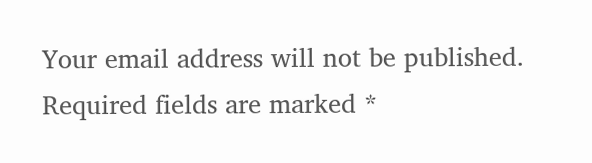Your email address will not be published. Required fields are marked *